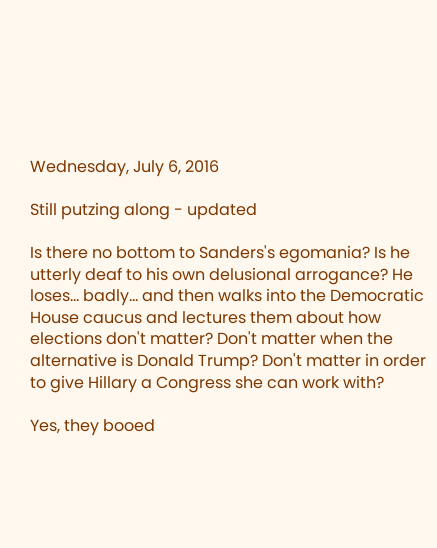Wednesday, July 6, 2016

Still putzing along - updated

Is there no bottom to Sanders's egomania? Is he utterly deaf to his own delusional arrogance? He loses... badly... and then walks into the Democratic House caucus and lectures them about how elections don't matter? Don't matter when the alternative is Donald Trump? Don't matter in order to give Hillary a Congress she can work with?

Yes, they booed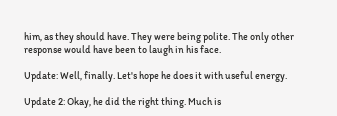him, as they should have. They were being polite. The only other response would have been to laugh in his face.

Update: Well, finally. Let's hope he does it with useful energy.

Update 2: Okay, he did the right thing. Much is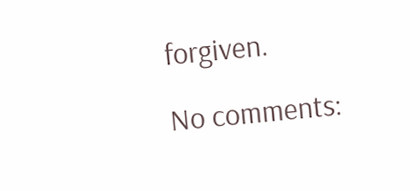forgiven.

No comments: